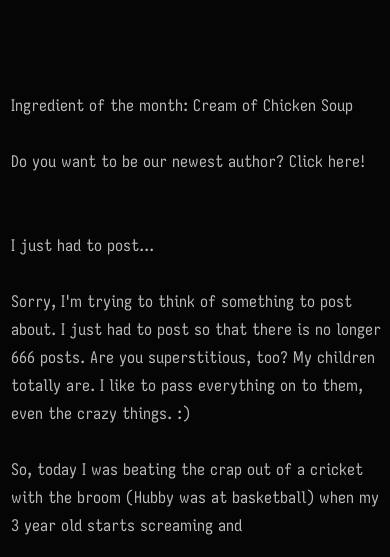Ingredient of the month: Cream of Chicken Soup

Do you want to be our newest author? Click here!


I just had to post...

Sorry, I'm trying to think of something to post about. I just had to post so that there is no longer 666 posts. Are you superstitious, too? My children totally are. I like to pass everything on to them, even the crazy things. :)

So, today I was beating the crap out of a cricket with the broom (Hubby was at basketball) when my 3 year old starts screaming and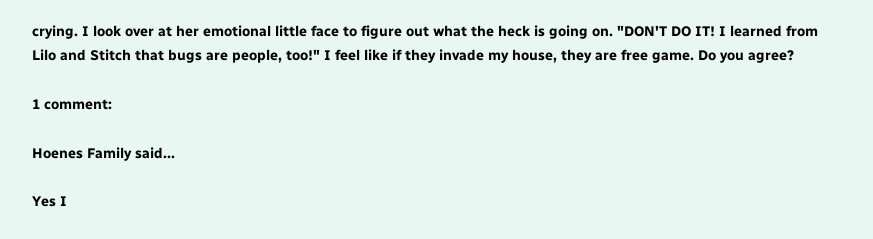crying. I look over at her emotional little face to figure out what the heck is going on. "DON'T DO IT! I learned from Lilo and Stitch that bugs are people, too!" I feel like if they invade my house, they are free game. Do you agree?

1 comment:

Hoenes Family said...

Yes I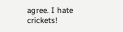agree. I hate crickets!